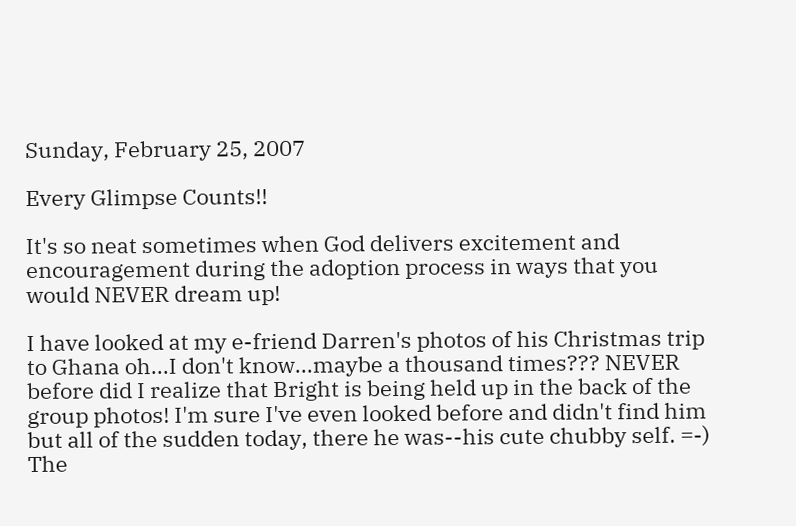Sunday, February 25, 2007

Every Glimpse Counts!!

It's so neat sometimes when God delivers excitement and encouragement during the adoption process in ways that you would NEVER dream up!

I have looked at my e-friend Darren's photos of his Christmas trip to Ghana oh...I don't know...maybe a thousand times??? NEVER before did I realize that Bright is being held up in the back of the group photos! I'm sure I've even looked before and didn't find him but all of the sudden today, there he was--his cute chubby self. =-) The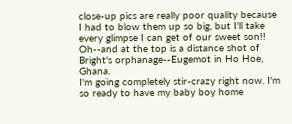close-up pics are really poor quality because I had to blow them up so big, but I'll take every glimpse I can get of our sweet son!! Oh--and at the top is a distance shot of Bright's orphanage--Eugemot in Ho Hoe, Ghana.
I'm going completely stir-crazy right now. I'm so ready to have my baby boy home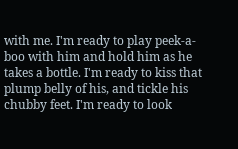with me. I'm ready to play peek-a-boo with him and hold him as he takes a bottle. I'm ready to kiss that plump belly of his, and tickle his chubby feet. I'm ready to look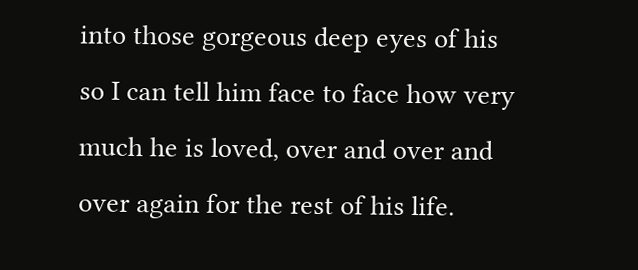into those gorgeous deep eyes of his so I can tell him face to face how very much he is loved, over and over and over again for the rest of his life.